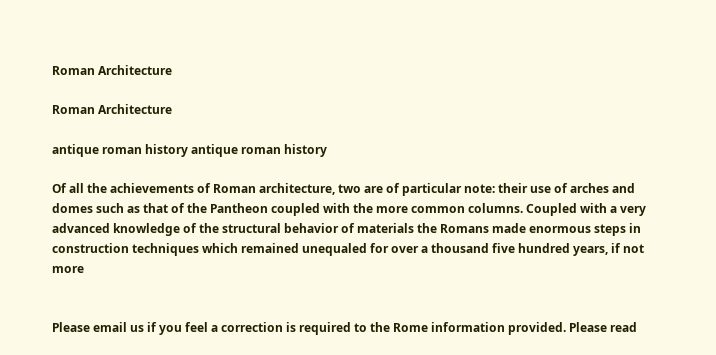Roman Architecture

Roman Architecture

antique roman history antique roman history

Of all the achievements of Roman architecture, two are of particular note: their use of arches and domes such as that of the Pantheon coupled with the more common columns. Coupled with a very advanced knowledge of the structural behavior of materials the Romans made enormous steps in construction techniques which remained unequaled for over a thousand five hundred years, if not more


Please email us if you feel a correction is required to the Rome information provided. Please read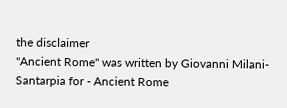the disclaimer
"Ancient Rome" was written by Giovanni Milani-Santarpia for - Ancient Rome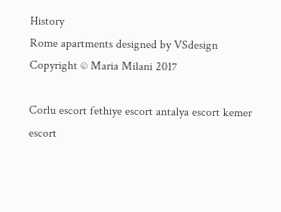History
Rome apartments designed by VSdesign Copyright © Maria Milani 2017

Corlu escort fethiye escort antalya escort kemer escort